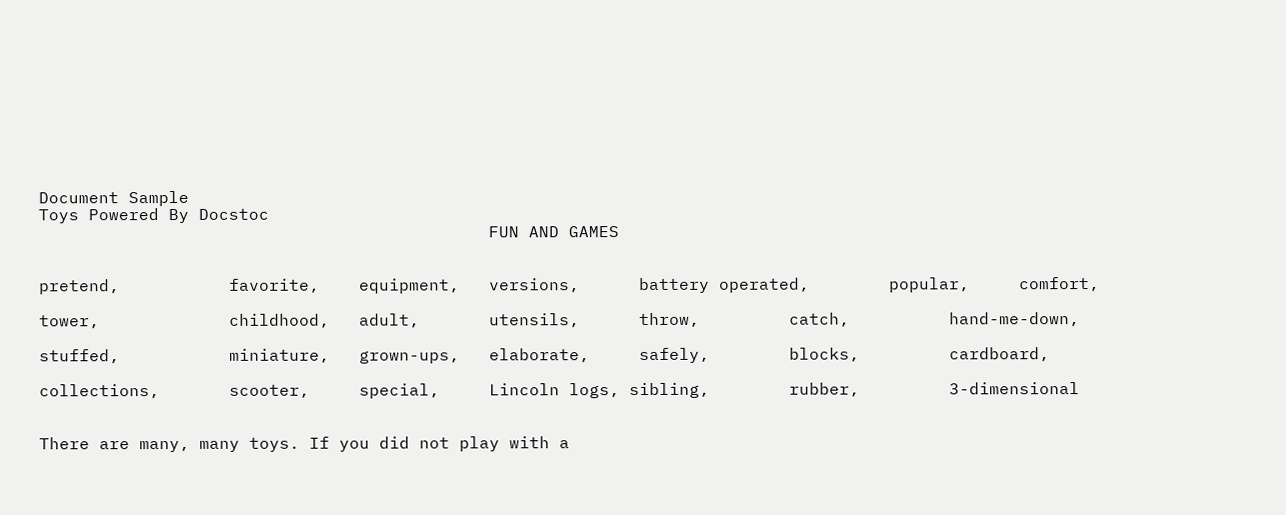Document Sample
Toys Powered By Docstoc
                                             FUN AND GAMES


pretend,           favorite,    equipment,   versions,      battery operated,        popular,     comfort,

tower,             childhood,   adult,       utensils,      throw,         catch,          hand-me-down,

stuffed,           miniature,   grown-ups,   elaborate,     safely,        blocks,         cardboard,

collections,       scooter,     special,     Lincoln logs, sibling,        rubber,         3-dimensional


There are many, many toys. If you did not play with a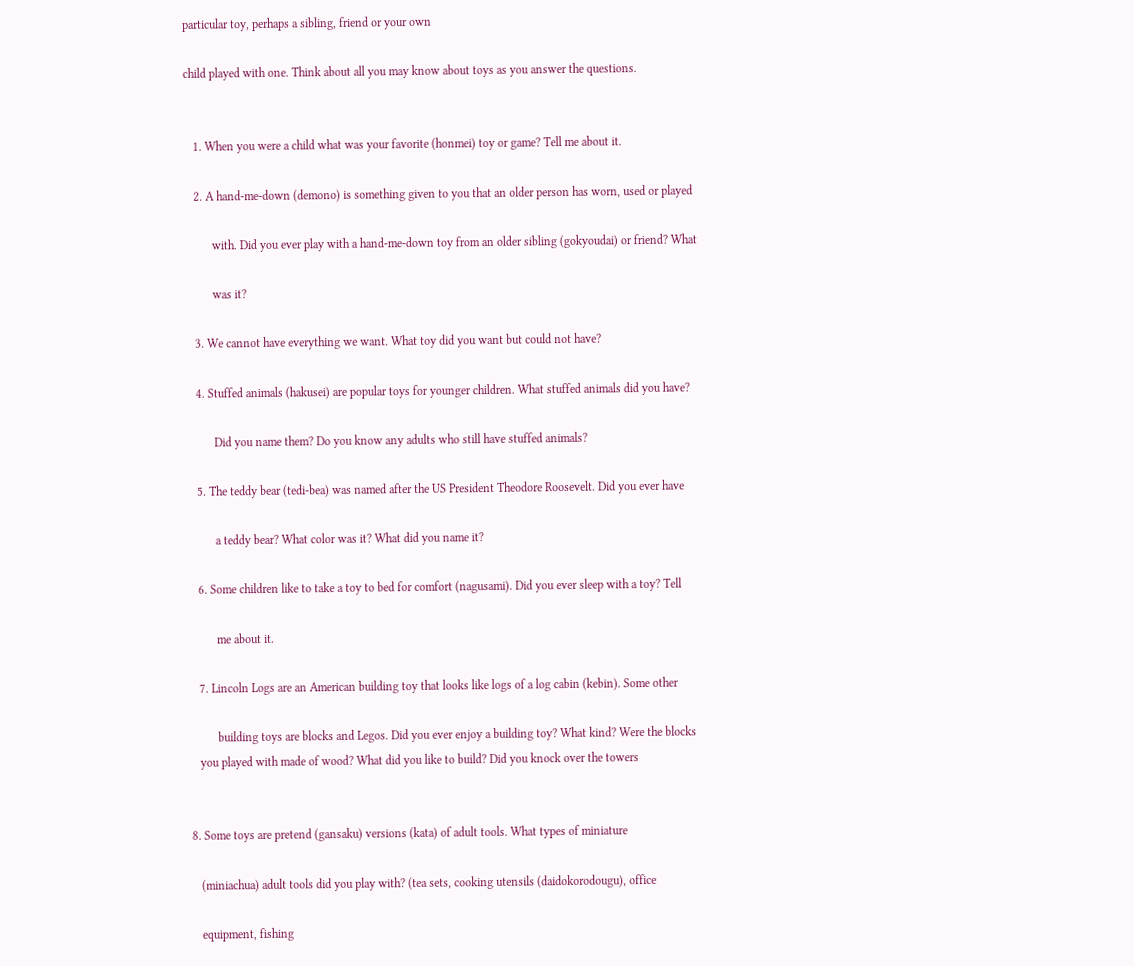particular toy, perhaps a sibling, friend or your own

child played with one. Think about all you may know about toys as you answer the questions.


   1. When you were a child what was your favorite (honmei) toy or game? Tell me about it.

   2. A hand-me-down (demono) is something given to you that an older person has worn, used or played

         with. Did you ever play with a hand-me-down toy from an older sibling (gokyoudai) or friend? What

         was it?

   3. We cannot have everything we want. What toy did you want but could not have?

   4. Stuffed animals (hakusei) are popular toys for younger children. What stuffed animals did you have?

         Did you name them? Do you know any adults who still have stuffed animals?

   5. The teddy bear (tedi-bea) was named after the US President Theodore Roosevelt. Did you ever have

         a teddy bear? What color was it? What did you name it?

   6. Some children like to take a toy to bed for comfort (nagusami). Did you ever sleep with a toy? Tell

         me about it.

   7. Lincoln Logs are an American building toy that looks like logs of a log cabin (kebin). Some other

         building toys are blocks and Legos. Did you ever enjoy a building toy? What kind? Were the blocks
   you played with made of wood? What did you like to build? Did you knock over the towers


8. Some toys are pretend (gansaku) versions (kata) of adult tools. What types of miniature

   (miniachua) adult tools did you play with? (tea sets, cooking utensils (daidokorodougu), office

   equipment, fishing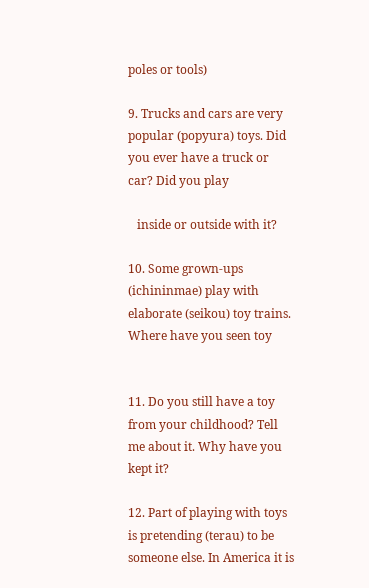poles or tools)

9. Trucks and cars are very popular (popyura) toys. Did you ever have a truck or car? Did you play

   inside or outside with it?

10. Some grown-ups (ichininmae) play with elaborate (seikou) toy trains. Where have you seen toy


11. Do you still have a toy from your childhood? Tell me about it. Why have you kept it?

12. Part of playing with toys is pretending (terau) to be someone else. In America it is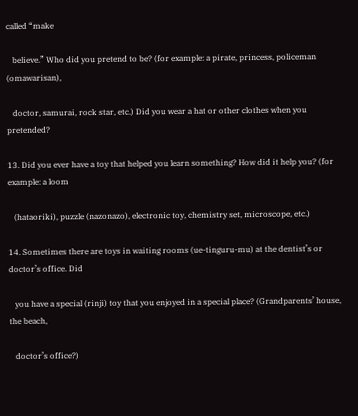called “make

   believe.” Who did you pretend to be? (for example: a pirate, princess, policeman (omawarisan),

   doctor, samurai, rock star, etc.) Did you wear a hat or other clothes when you pretended?

13. Did you ever have a toy that helped you learn something? How did it help you? (for example: a loom

   (hataoriki), puzzle (nazonazo), electronic toy, chemistry set, microscope, etc.)

14. Sometimes there are toys in waiting rooms (ue-tinguru-mu) at the dentist’s or doctor’s office. Did

   you have a special (rinji) toy that you enjoyed in a special place? (Grandparents’ house, the beach,

   doctor’s office?)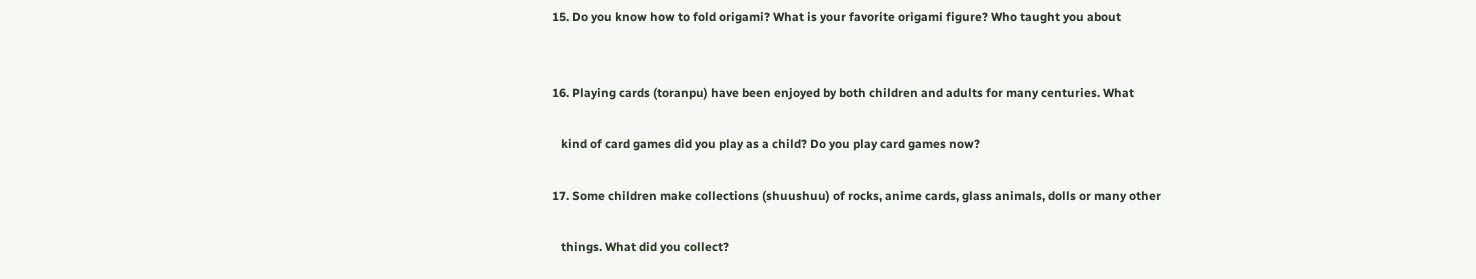15. Do you know how to fold origami? What is your favorite origami figure? Who taught you about


16. Playing cards (toranpu) have been enjoyed by both children and adults for many centuries. What

   kind of card games did you play as a child? Do you play card games now?

17. Some children make collections (shuushuu) of rocks, anime cards, glass animals, dolls or many other

   things. What did you collect?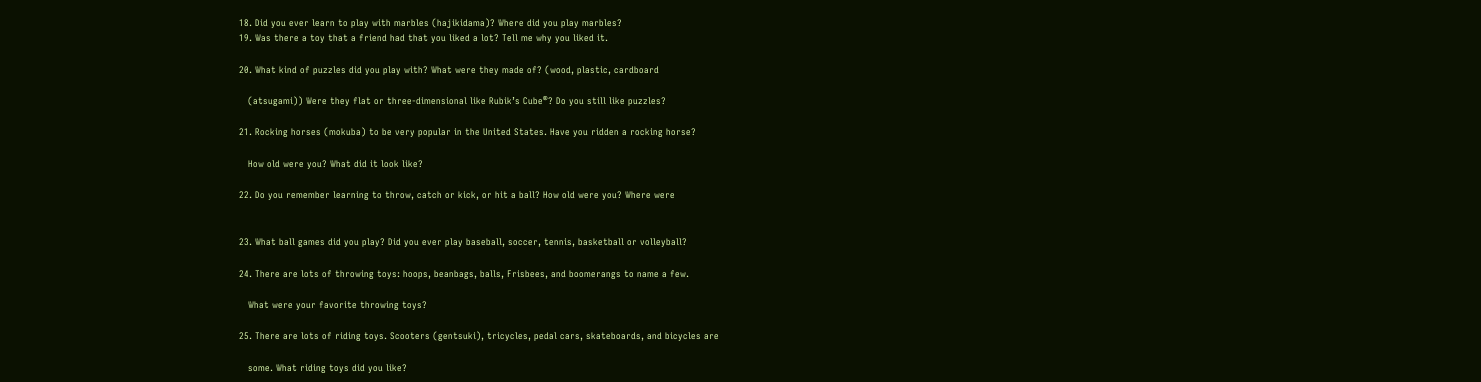18. Did you ever learn to play with marbles (hajikidama)? Where did you play marbles?
19. Was there a toy that a friend had that you liked a lot? Tell me why you liked it.

20. What kind of puzzles did you play with? What were they made of? (wood, plastic, cardboard

   (atsugami)) Were they flat or three-dimensional like Rubik’s Cube®? Do you still like puzzles?

21. Rocking horses (mokuba) to be very popular in the United States. Have you ridden a rocking horse?

   How old were you? What did it look like?

22. Do you remember learning to throw, catch or kick, or hit a ball? How old were you? Where were


23. What ball games did you play? Did you ever play baseball, soccer, tennis, basketball or volleyball?

24. There are lots of throwing toys: hoops, beanbags, balls, Frisbees, and boomerangs to name a few.

   What were your favorite throwing toys?

25. There are lots of riding toys. Scooters (gentsuki), tricycles, pedal cars, skateboards, and bicycles are

   some. What riding toys did you like?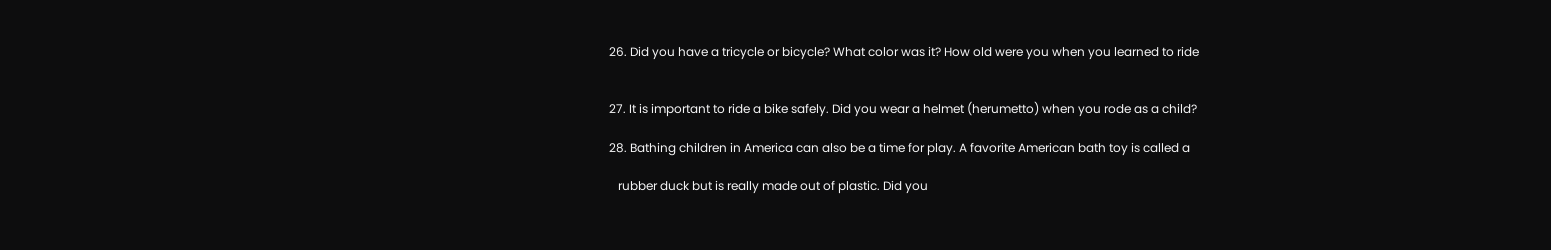26. Did you have a tricycle or bicycle? What color was it? How old were you when you learned to ride


27. It is important to ride a bike safely. Did you wear a helmet (herumetto) when you rode as a child?

28. Bathing children in America can also be a time for play. A favorite American bath toy is called a

   rubber duck but is really made out of plastic. Did you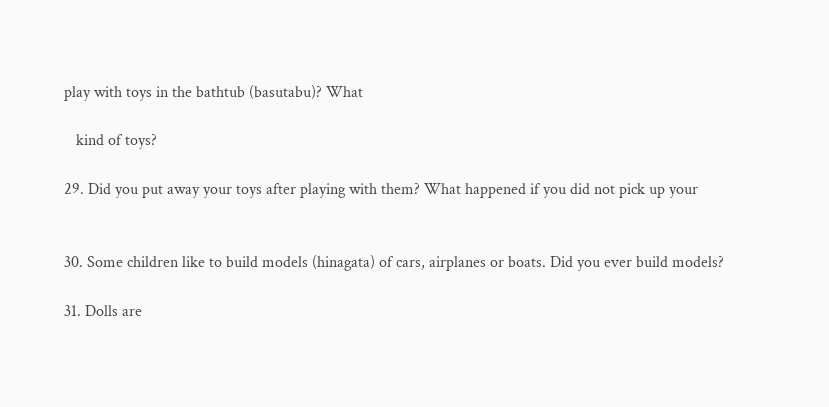play with toys in the bathtub (basutabu)? What

   kind of toys?

29. Did you put away your toys after playing with them? What happened if you did not pick up your


30. Some children like to build models (hinagata) of cars, airplanes or boats. Did you ever build models?

31. Dolls are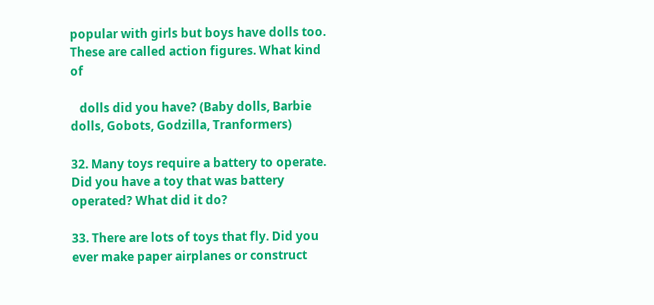popular with girls but boys have dolls too. These are called action figures. What kind of

   dolls did you have? (Baby dolls, Barbie dolls, Gobots, Godzilla, Tranformers)

32. Many toys require a battery to operate. Did you have a toy that was battery operated? What did it do?

33. There are lots of toys that fly. Did you ever make paper airplanes or construct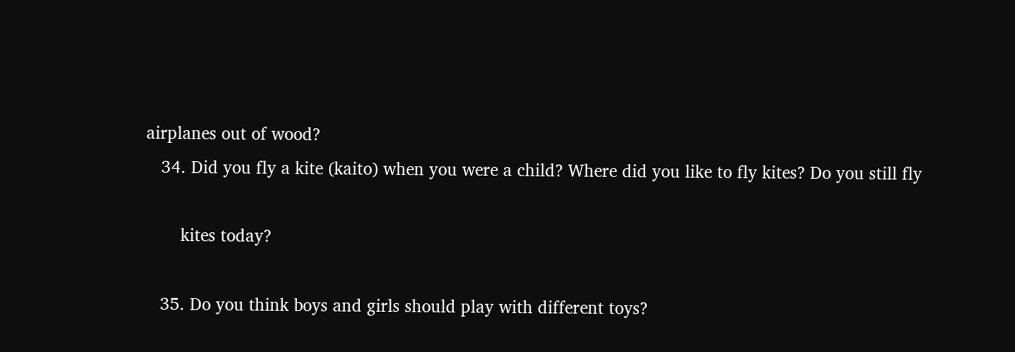airplanes out of wood?
   34. Did you fly a kite (kaito) when you were a child? Where did you like to fly kites? Do you still fly

       kites today?

   35. Do you think boys and girls should play with different toys?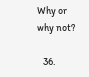Why or why not?

   36.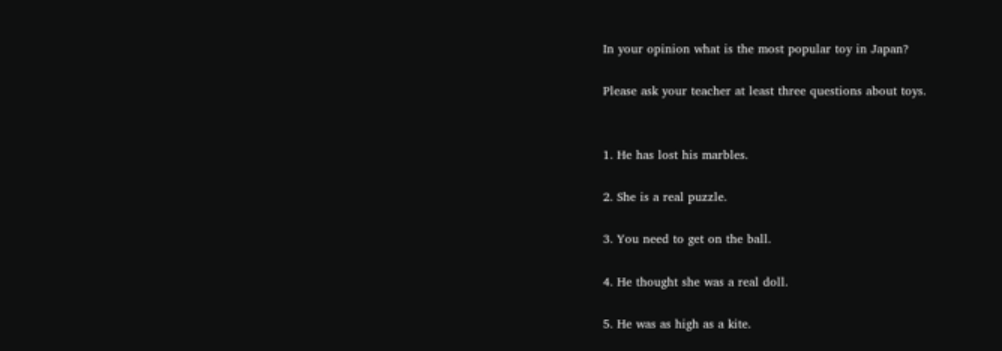In your opinion what is the most popular toy in Japan?

Please ask your teacher at least three questions about toys.


1. He has lost his marbles.

2. She is a real puzzle.

3. You need to get on the ball.

4. He thought she was a real doll.

5. He was as high as a kite.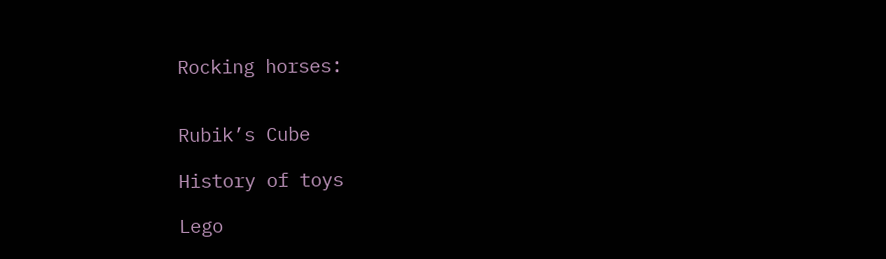Rocking horses:


Rubik’s Cube

History of toys

Lego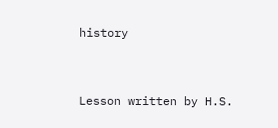history


Lesson written by H.S.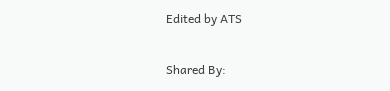Edited by ATS

Shared By: